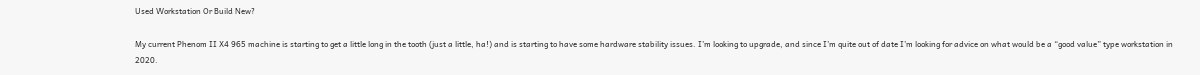Used Workstation Or Build New?

My current Phenom II X4 965 machine is starting to get a little long in the tooth (just a little, ha!) and is starting to have some hardware stability issues. I’m looking to upgrade, and since I’m quite out of date I’m looking for advice on what would be a “good value” type workstation in 2020.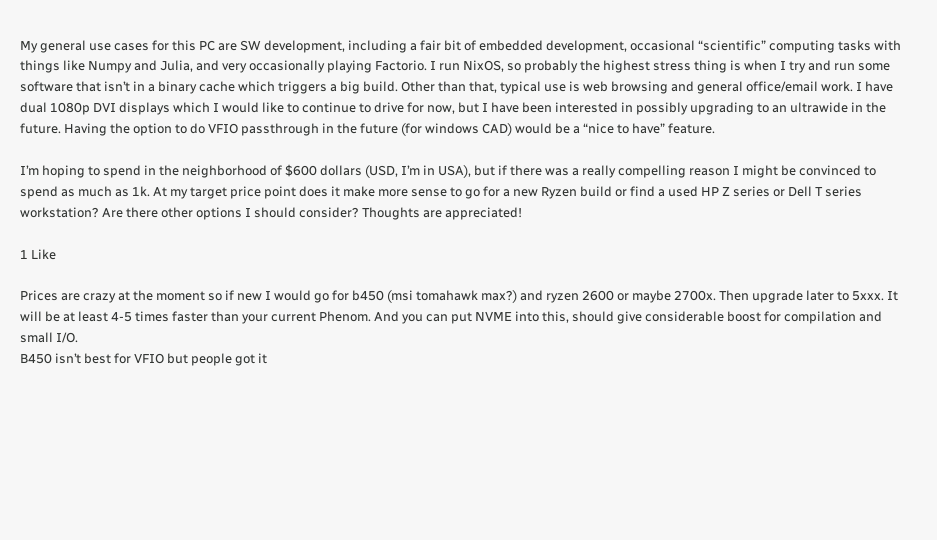My general use cases for this PC are SW development, including a fair bit of embedded development, occasional “scientific” computing tasks with things like Numpy and Julia, and very occasionally playing Factorio. I run NixOS, so probably the highest stress thing is when I try and run some software that isn’t in a binary cache which triggers a big build. Other than that, typical use is web browsing and general office/email work. I have dual 1080p DVI displays which I would like to continue to drive for now, but I have been interested in possibly upgrading to an ultrawide in the future. Having the option to do VFIO passthrough in the future (for windows CAD) would be a “nice to have” feature.

I’m hoping to spend in the neighborhood of $600 dollars (USD, I’m in USA), but if there was a really compelling reason I might be convinced to spend as much as 1k. At my target price point does it make more sense to go for a new Ryzen build or find a used HP Z series or Dell T series workstation? Are there other options I should consider? Thoughts are appreciated!

1 Like

Prices are crazy at the moment so if new I would go for b450 (msi tomahawk max?) and ryzen 2600 or maybe 2700x. Then upgrade later to 5xxx. It will be at least 4-5 times faster than your current Phenom. And you can put NVME into this, should give considerable boost for compilation and small I/O.
B450 isn’t best for VFIO but people got it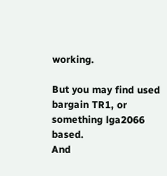working.

But you may find used bargain TR1, or something lga2066 based.
And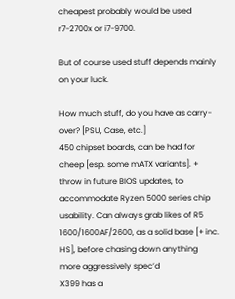cheapest probably would be used r7-2700x or i7-9700.

But of course used stuff depends mainly on your luck.

How much stuff, do you have as carry-over? [PSU, Case, etc.]
450 chipset boards, can be had for cheep [esp. some mATX variants]. + throw in future BIOS updates, to accommodate Ryzen 5000 series chip usability. Can always grab likes of R5 1600/1600AF/2600, as a solid base [+ inc. HS], before chasing down anything more aggressively spec’d
X399 has a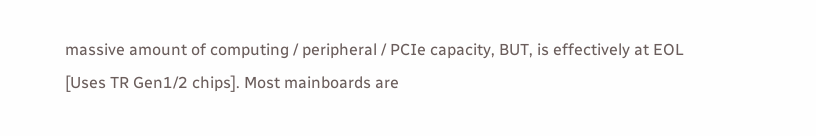massive amount of computing / peripheral / PCIe capacity, BUT, is effectively at EOL [Uses TR Gen1/2 chips]. Most mainboards are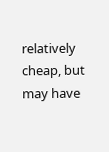relatively cheap, but may have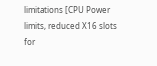limitations [CPU Power limits, reduced X16 slots for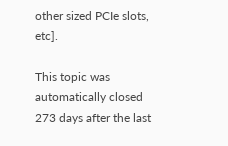other sized PCIe slots, etc].

This topic was automatically closed 273 days after the last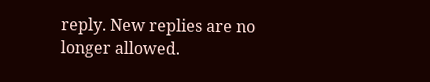reply. New replies are no longer allowed.